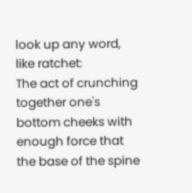look up any word, like ratchet:
The act of crunching together one's bottom cheeks with enough force that the base of the spine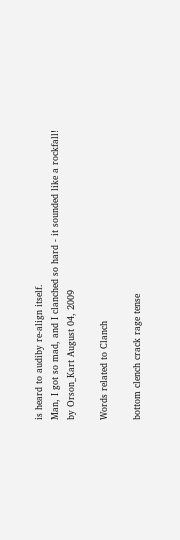is heard to audiby re-align itself.
Man, I got so mad, and I clanched so hard - it sounded like a rockfall!
by Orson_Kart August 04, 2009

Words related to Clanch

bottom clench crack rage tense